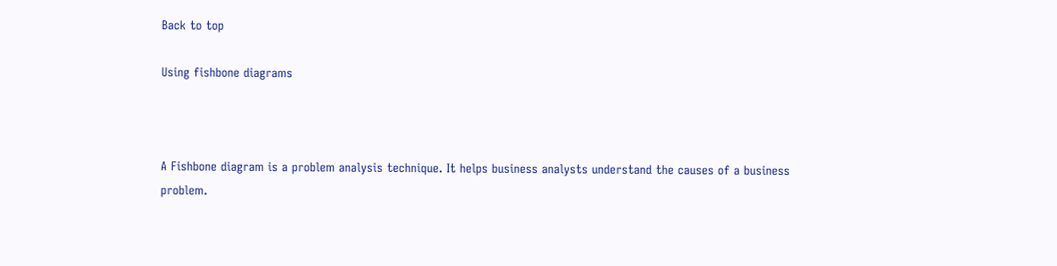Back to top

Using fishbone diagrams



A Fishbone diagram is a problem analysis technique. It helps business analysts understand the causes of a business problem.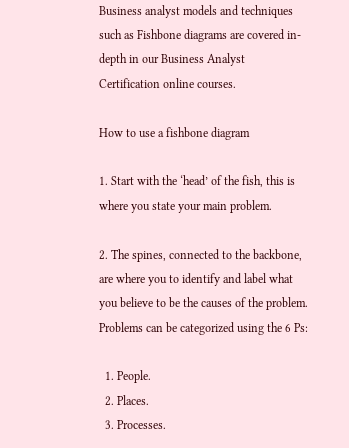Business analyst models and techniques such as Fishbone diagrams are covered in-depth in our Business Analyst Certification online courses.

How to use a fishbone diagram

1. Start with the ‘head’ of the fish, this is where you state your main problem.

2. The spines, connected to the backbone, are where you to identify and label what you believe to be the causes of the problem. Problems can be categorized using the 6 Ps:

  1. People.
  2. Places.
  3. Processes.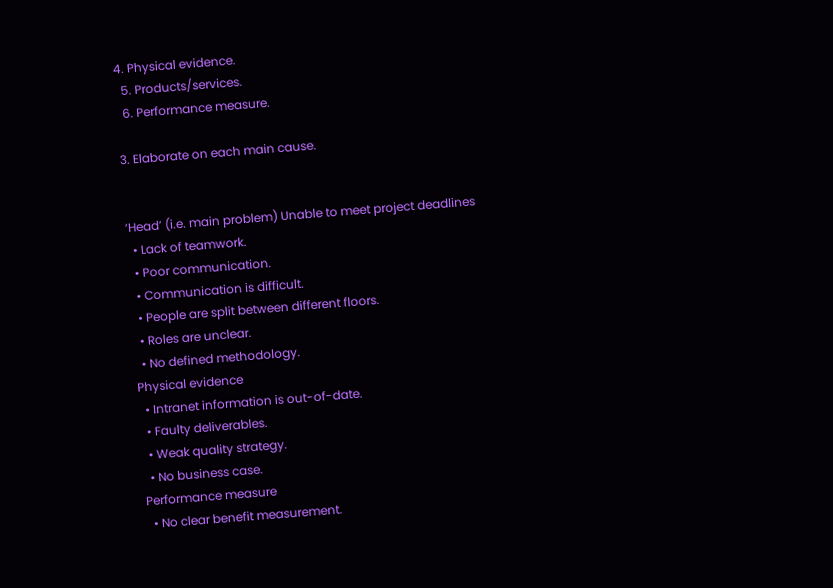4. Physical evidence.
  5. Products/services.
  6. Performance measure.

3. Elaborate on each main cause.


‘Head’ (i.e. main problem) Unable to meet project deadlines
  • Lack of teamwork.
  • Poor communication.
  • Communication is difficult.
  • People are split between different floors.
  • Roles are unclear.
  • No defined methodology.
Physical evidence
  • Intranet information is out-of-date.
  • Faulty deliverables.
  • Weak quality strategy.
  • No business case.
Performance measure
  • No clear benefit measurement.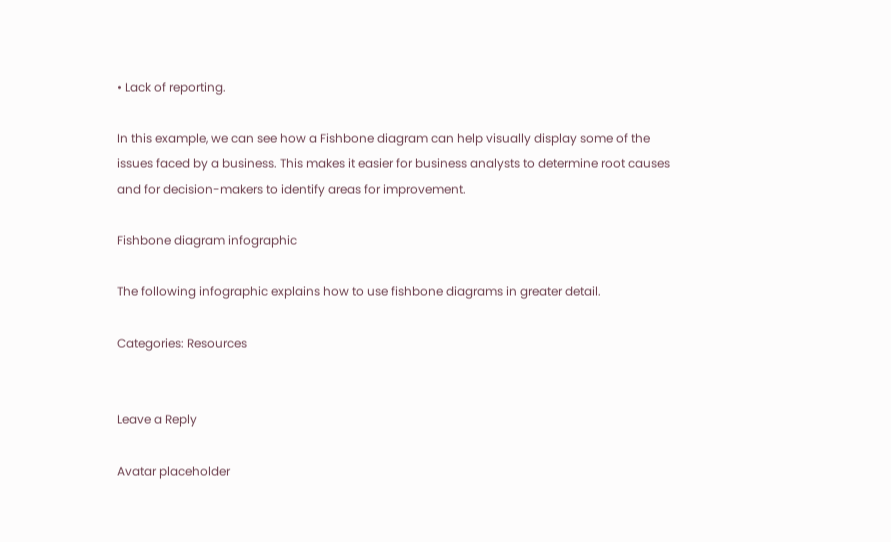• Lack of reporting.

In this example, we can see how a Fishbone diagram can help visually display some of the issues faced by a business. This makes it easier for business analysts to determine root causes and for decision-makers to identify areas for improvement.

Fishbone diagram infographic

The following infographic explains how to use fishbone diagrams in greater detail.

Categories: Resources


Leave a Reply

Avatar placeholder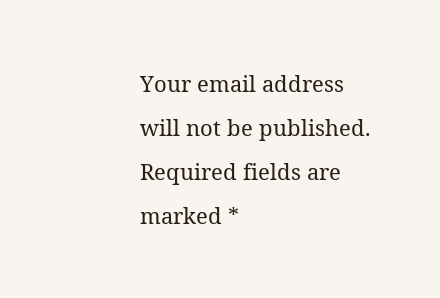Your email address will not be published. Required fields are marked *